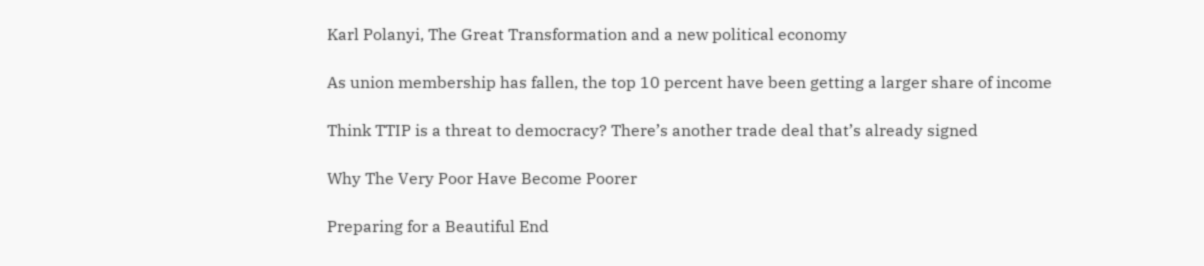Karl Polanyi, The Great Transformation and a new political economy

As union membership has fallen, the top 10 percent have been getting a larger share of income

Think TTIP is a threat to democracy? There’s another trade deal that’s already signed

Why The Very Poor Have Become Poorer

Preparing for a Beautiful End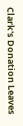Clark's Donation Leaves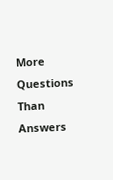More Questions Than Answers